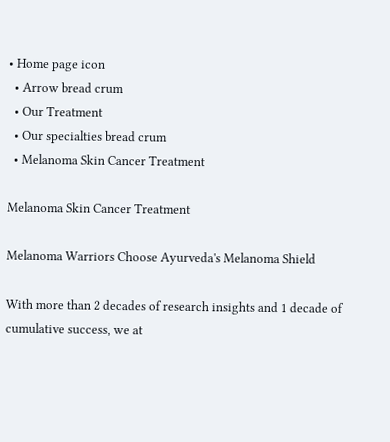• Home page icon
  • Arrow bread crum
  • Our Treatment
  • Our specialties bread crum
  • Melanoma Skin Cancer Treatment

Melanoma Skin Cancer Treatment

Melanoma Warriors Choose Ayurveda's Melanoma Shield

With more than 2 decades of research insights and 1 decade of cumulative success, we at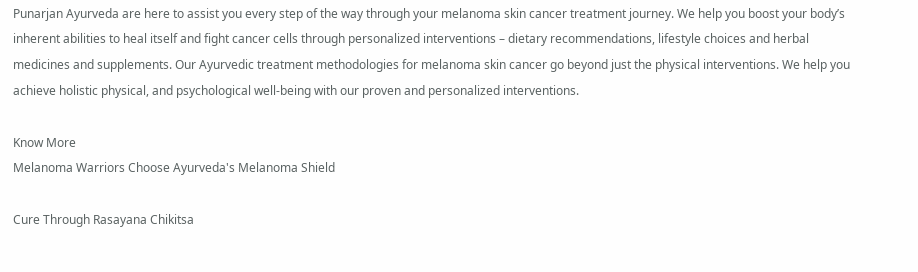Punarjan Ayurveda are here to assist you every step of the way through your melanoma skin cancer treatment journey. We help you boost your body’s inherent abilities to heal itself and fight cancer cells through personalized interventions – dietary recommendations, lifestyle choices and herbal medicines and supplements. Our Ayurvedic treatment methodologies for melanoma skin cancer go beyond just the physical interventions. We help you achieve holistic physical, and psychological well-being with our proven and personalized interventions.

Know More
Melanoma Warriors Choose Ayurveda's Melanoma Shield

Cure Through Rasayana Chikitsa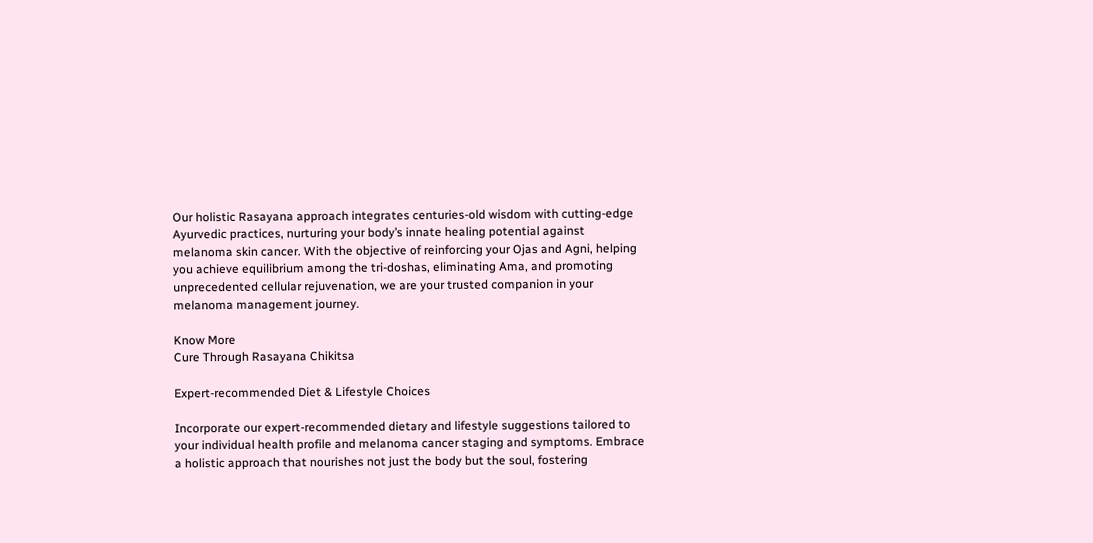Our holistic Rasayana approach integrates centuries-old wisdom with cutting-edge Ayurvedic practices, nurturing your body’s innate healing potential against melanoma skin cancer. With the objective of reinforcing your Ojas and Agni, helping you achieve equilibrium among the tri-doshas, eliminating Ama, and promoting unprecedented cellular rejuvenation, we are your trusted companion in your melanoma management journey.

Know More
Cure Through Rasayana Chikitsa

Expert-recommended Diet & Lifestyle Choices

Incorporate our expert-recommended dietary and lifestyle suggestions tailored to your individual health profile and melanoma cancer staging and symptoms. Embrace a holistic approach that nourishes not just the body but the soul, fostering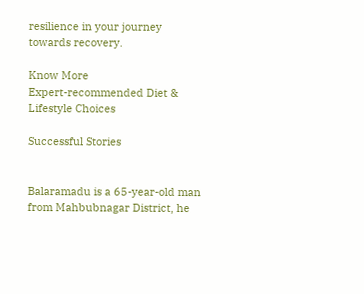resilience in your journey towards recovery.

Know More
Expert-recommended Diet & Lifestyle Choices

Successful Stories


Balaramadu is a 65-year-old man from Mahbubnagar District, he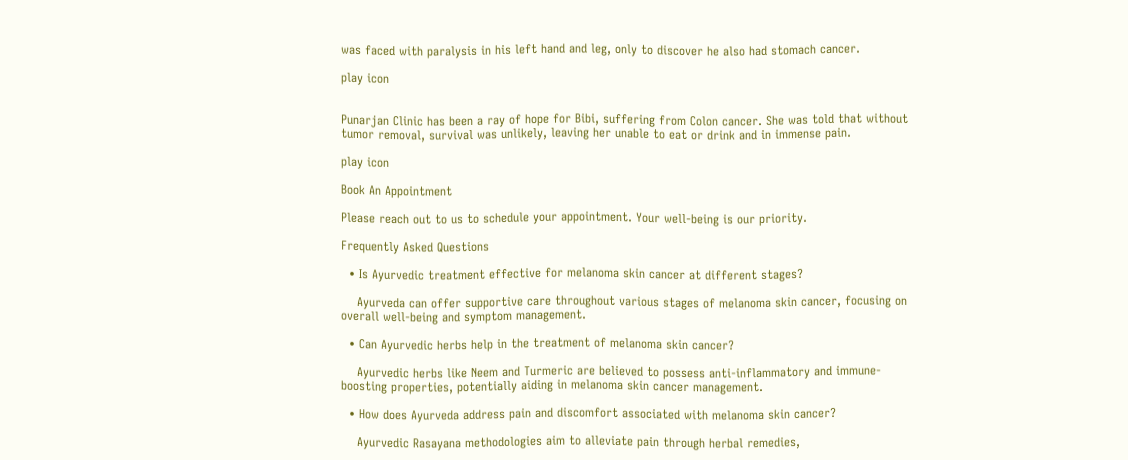was faced with paralysis in his left hand and leg, only to discover he also had stomach cancer.

play icon


Punarjan Clinic has been a ray of hope for Bibi, suffering from Colon cancer. She was told that without tumor removal, survival was unlikely, leaving her unable to eat or drink and in immense pain.

play icon

Book An Appointment

Please reach out to us to schedule your appointment. Your well-being is our priority.

Frequently Asked Questions

  • Is Ayurvedic treatment effective for melanoma skin cancer at different stages?

    Ayurveda can offer supportive care throughout various stages of melanoma skin cancer, focusing on overall well-being and symptom management.

  • Can Ayurvedic herbs help in the treatment of melanoma skin cancer?

    Ayurvedic herbs like Neem and Turmeric are believed to possess anti-inflammatory and immune-boosting properties, potentially aiding in melanoma skin cancer management.

  • How does Ayurveda address pain and discomfort associated with melanoma skin cancer?

    Ayurvedic Rasayana methodologies aim to alleviate pain through herbal remedies,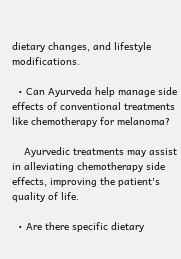dietary changes, and lifestyle modifications.

  • Can Ayurveda help manage side effects of conventional treatments like chemotherapy for melanoma?

    Ayurvedic treatments may assist in alleviating chemotherapy side effects, improving the patient's quality of life.

  • Are there specific dietary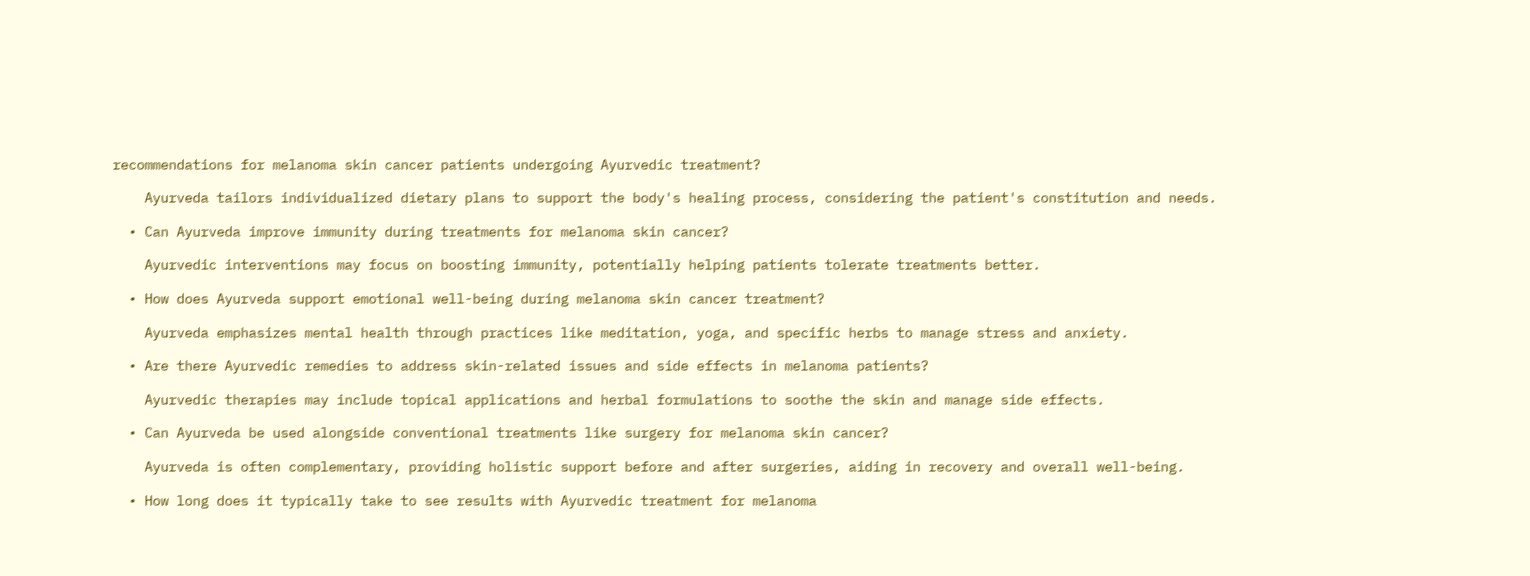recommendations for melanoma skin cancer patients undergoing Ayurvedic treatment?

    Ayurveda tailors individualized dietary plans to support the body's healing process, considering the patient's constitution and needs.

  • Can Ayurveda improve immunity during treatments for melanoma skin cancer?

    Ayurvedic interventions may focus on boosting immunity, potentially helping patients tolerate treatments better.

  • How does Ayurveda support emotional well-being during melanoma skin cancer treatment?

    Ayurveda emphasizes mental health through practices like meditation, yoga, and specific herbs to manage stress and anxiety.

  • Are there Ayurvedic remedies to address skin-related issues and side effects in melanoma patients?

    Ayurvedic therapies may include topical applications and herbal formulations to soothe the skin and manage side effects.

  • Can Ayurveda be used alongside conventional treatments like surgery for melanoma skin cancer?

    Ayurveda is often complementary, providing holistic support before and after surgeries, aiding in recovery and overall well-being.

  • How long does it typically take to see results with Ayurvedic treatment for melanoma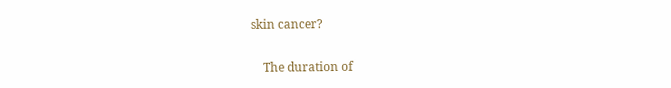skin cancer?

    The duration of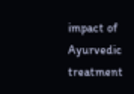impact of Ayurvedic treatment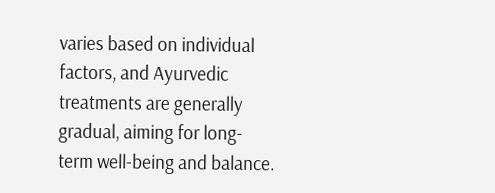varies based on individual factors, and Ayurvedic treatments are generally gradual, aiming for long-term well-being and balance.